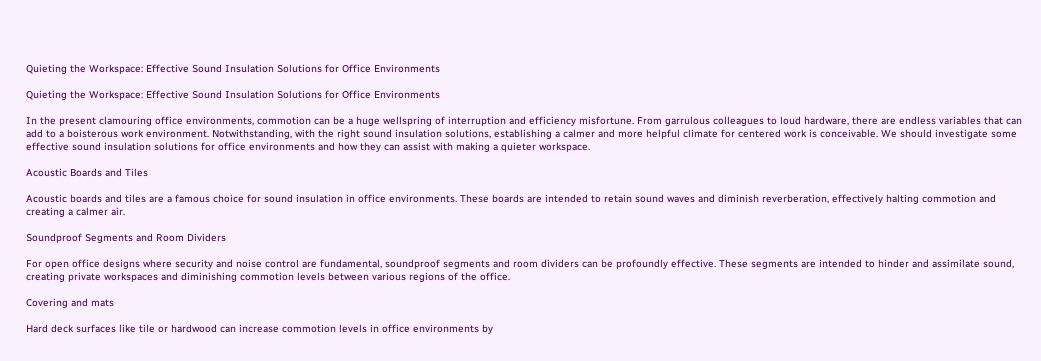Quieting the Workspace: Effective Sound Insulation Solutions for Office Environments

Quieting the Workspace: Effective Sound Insulation Solutions for Office Environments

In the present clamouring office environments, commotion can be a huge wellspring of interruption and efficiency misfortune. From garrulous colleagues to loud hardware, there are endless variables that can add to a boisterous work environment. Notwithstanding, with the right sound insulation solutions, establishing a calmer and more helpful climate for centered work is conceivable. We should investigate some effective sound insulation solutions for office environments and how they can assist with making a quieter workspace.

Acoustic Boards and Tiles

Acoustic boards and tiles are a famous choice for sound insulation in office environments. These boards are intended to retain sound waves and diminish reverberation, effectively halting commotion and creating a calmer air.

Soundproof Segments and Room Dividers

For open office designs where security and noise control are fundamental, soundproof segments and room dividers can be profoundly effective. These segments are intended to hinder and assimilate sound, creating private workspaces and diminishing commotion levels between various regions of the office.

Covering and mats

Hard deck surfaces like tile or hardwood can increase commotion levels in office environments by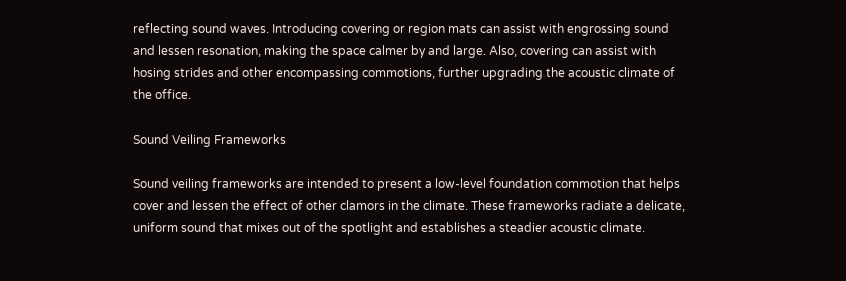reflecting sound waves. Introducing covering or region mats can assist with engrossing sound and lessen resonation, making the space calmer by and large. Also, covering can assist with hosing strides and other encompassing commotions, further upgrading the acoustic climate of the office.

Sound Veiling Frameworks

Sound veiling frameworks are intended to present a low-level foundation commotion that helps cover and lessen the effect of other clamors in the climate. These frameworks radiate a delicate, uniform sound that mixes out of the spotlight and establishes a steadier acoustic climate.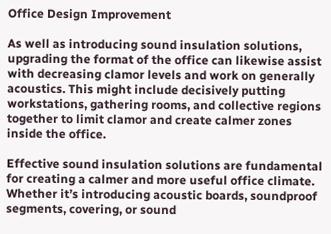Office Design Improvement

As well as introducing sound insulation solutions, upgrading the format of the office can likewise assist with decreasing clamor levels and work on generally acoustics. This might include decisively putting workstations, gathering rooms, and collective regions together to limit clamor and create calmer zones inside the office.

Effective sound insulation solutions are fundamental for creating a calmer and more useful office climate. Whether it’s introducing acoustic boards, soundproof segments, covering, or sound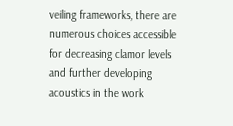veiling frameworks, there are numerous choices accessible for decreasing clamor levels and further developing acoustics in the work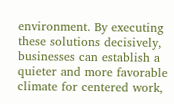environment. By executing these solutions decisively, businesses can establish a quieter and more favorable climate for centered work,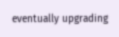eventually upgrading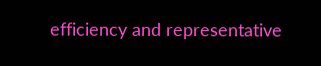efficiency and representative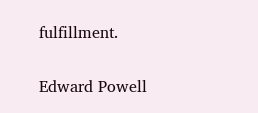fulfillment.

Edward Powell